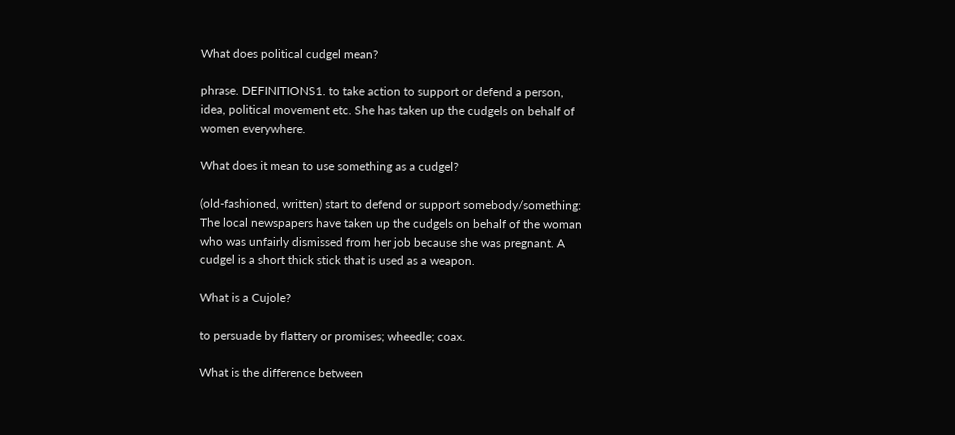What does political cudgel mean?

phrase. DEFINITIONS1. to take action to support or defend a person, idea, political movement etc. She has taken up the cudgels on behalf of women everywhere.

What does it mean to use something as a cudgel?

(old-fashioned, written) start to defend or support somebody/something: The local newspapers have taken up the cudgels on behalf of the woman who was unfairly dismissed from her job because she was pregnant. A cudgel is a short thick stick that is used as a weapon.

What is a Cujole?

to persuade by flattery or promises; wheedle; coax.

What is the difference between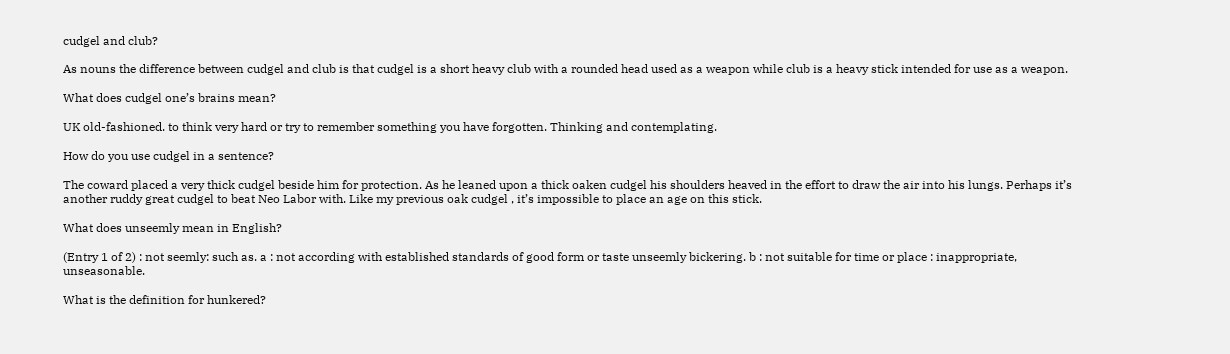cudgel and club?

As nouns the difference between cudgel and club is that cudgel is a short heavy club with a rounded head used as a weapon while club is a heavy stick intended for use as a weapon.

What does cudgel one’s brains mean?

UK old-fashioned. to think very hard or try to remember something you have forgotten. Thinking and contemplating.

How do you use cudgel in a sentence?

The coward placed a very thick cudgel beside him for protection. As he leaned upon a thick oaken cudgel his shoulders heaved in the effort to draw the air into his lungs. Perhaps it’s another ruddy great cudgel to beat Neo Labor with. Like my previous oak cudgel , it’s impossible to place an age on this stick.

What does unseemly mean in English?

(Entry 1 of 2) : not seemly: such as. a : not according with established standards of good form or taste unseemly bickering. b : not suitable for time or place : inappropriate, unseasonable.

What is the definition for hunkered?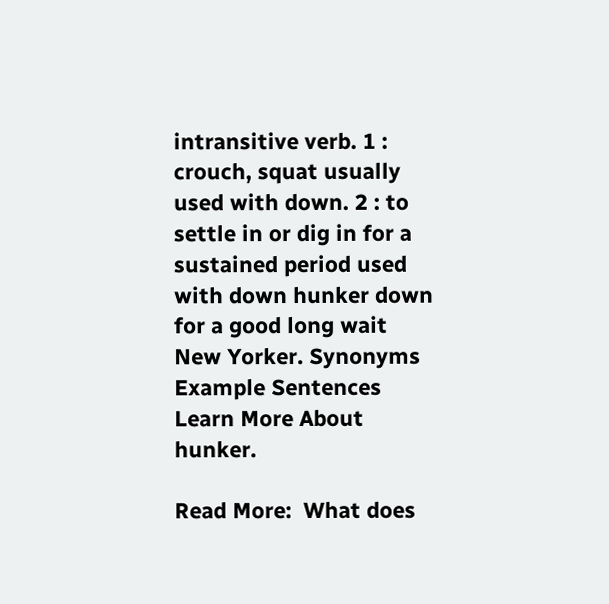intransitive verb. 1 : crouch, squat usually used with down. 2 : to settle in or dig in for a sustained period used with down hunker down for a good long wait New Yorker. Synonyms Example Sentences Learn More About hunker.

Read More:  What does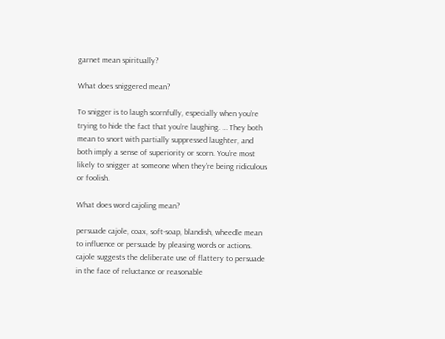garnet mean spiritually?

What does sniggered mean?

To snigger is to laugh scornfully, especially when you’re trying to hide the fact that you’re laughing. … They both mean to snort with partially suppressed laughter, and both imply a sense of superiority or scorn. You’re most likely to snigger at someone when they’re being ridiculous or foolish.

What does word cajoling mean?

persuade cajole, coax, soft-soap, blandish, wheedle mean to influence or persuade by pleasing words or actions. cajole suggests the deliberate use of flattery to persuade in the face of reluctance or reasonable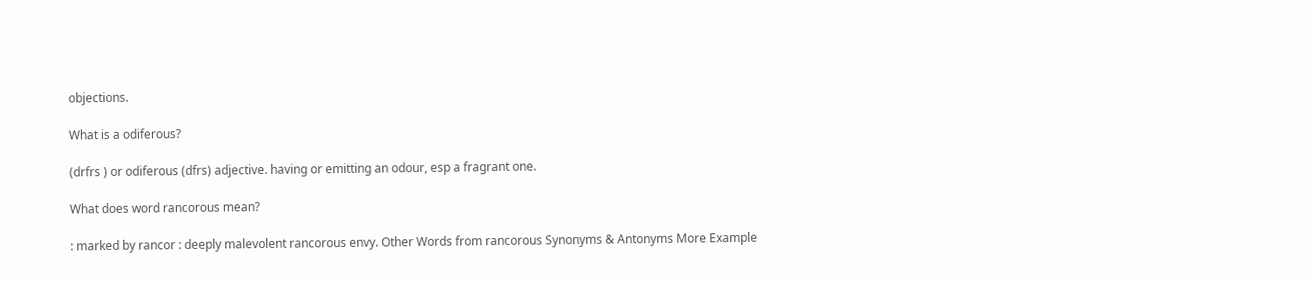objections.

What is a odiferous?

(drfrs ) or odiferous (dfrs) adjective. having or emitting an odour, esp a fragrant one.

What does word rancorous mean?

: marked by rancor : deeply malevolent rancorous envy. Other Words from rancorous Synonyms & Antonyms More Example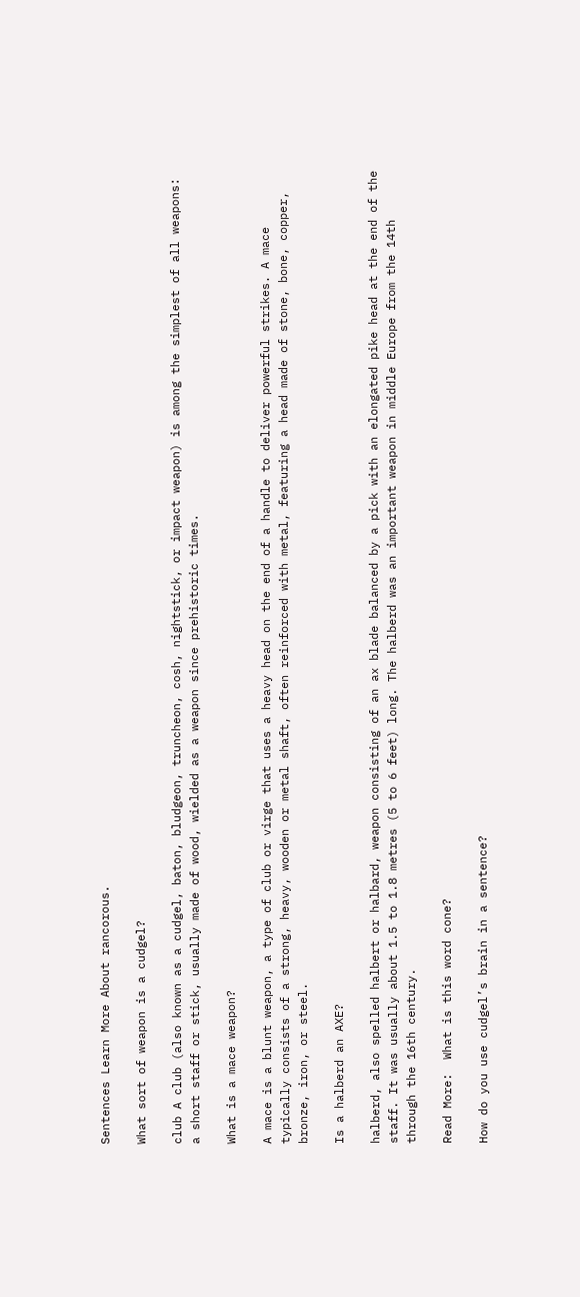Sentences Learn More About rancorous.

What sort of weapon is a cudgel?

club A club (also known as a cudgel, baton, bludgeon, truncheon, cosh, nightstick, or impact weapon) is among the simplest of all weapons: a short staff or stick, usually made of wood, wielded as a weapon since prehistoric times.

What is a mace weapon?

A mace is a blunt weapon, a type of club or virge that uses a heavy head on the end of a handle to deliver powerful strikes. A mace typically consists of a strong, heavy, wooden or metal shaft, often reinforced with metal, featuring a head made of stone, bone, copper, bronze, iron, or steel.

Is a halberd an AXE?

halberd, also spelled halbert or halbard, weapon consisting of an ax blade balanced by a pick with an elongated pike head at the end of the staff. It was usually about 1.5 to 1.8 metres (5 to 6 feet) long. The halberd was an important weapon in middle Europe from the 14th through the 16th century.

Read More:  What is this word cone?

How do you use cudgel’s brain in a sentence?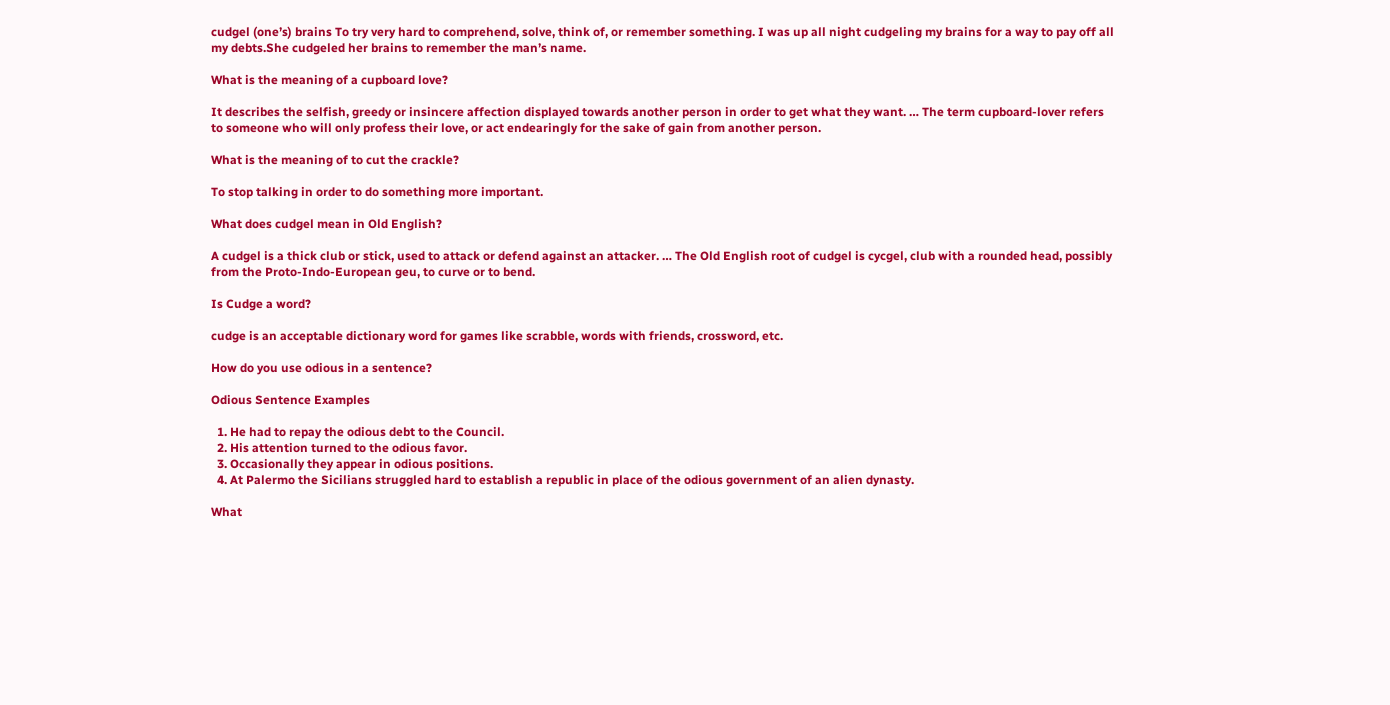cudgel (one’s) brains To try very hard to comprehend, solve, think of, or remember something. I was up all night cudgeling my brains for a way to pay off all my debts.She cudgeled her brains to remember the man’s name.

What is the meaning of a cupboard love?

It describes the selfish, greedy or insincere affection displayed towards another person in order to get what they want. … The term cupboard-lover refers to someone who will only profess their love, or act endearingly for the sake of gain from another person.

What is the meaning of to cut the crackle?

To stop talking in order to do something more important.

What does cudgel mean in Old English?

A cudgel is a thick club or stick, used to attack or defend against an attacker. … The Old English root of cudgel is cycgel, club with a rounded head, possibly from the Proto-Indo-European geu, to curve or to bend.

Is Cudge a word?

cudge is an acceptable dictionary word for games like scrabble, words with friends, crossword, etc.

How do you use odious in a sentence?

Odious Sentence Examples

  1. He had to repay the odious debt to the Council.
  2. His attention turned to the odious favor.
  3. Occasionally they appear in odious positions.
  4. At Palermo the Sicilians struggled hard to establish a republic in place of the odious government of an alien dynasty.

What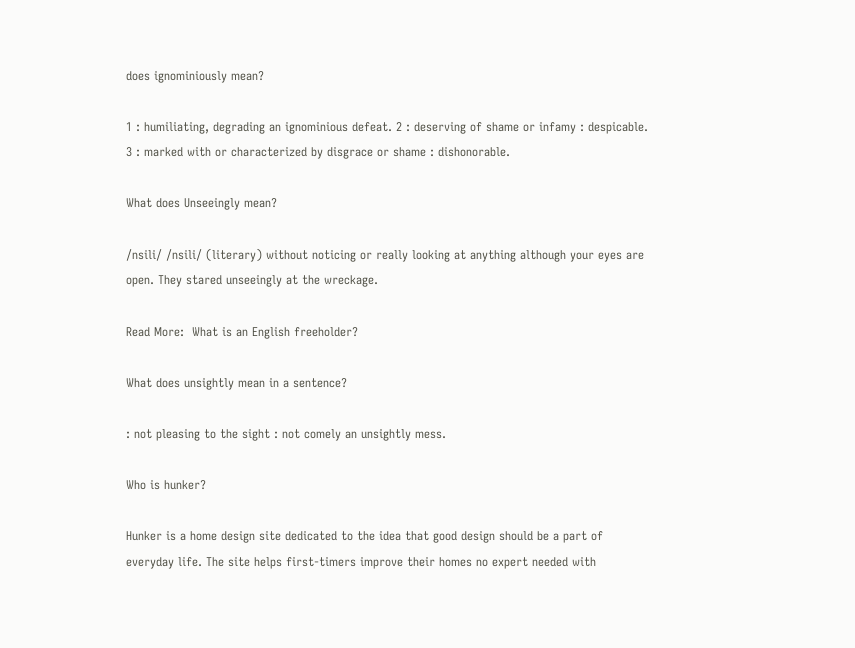does ignominiously mean?

1 : humiliating, degrading an ignominious defeat. 2 : deserving of shame or infamy : despicable. 3 : marked with or characterized by disgrace or shame : dishonorable.

What does Unseeingly mean?

/nsili/ /nsili/ (literary) without noticing or really looking at anything although your eyes are open. They stared unseeingly at the wreckage.

Read More:  What is an English freeholder?

What does unsightly mean in a sentence?

: not pleasing to the sight : not comely an unsightly mess.

Who is hunker?

Hunker is a home design site dedicated to the idea that good design should be a part of everyday life. The site helps first-timers improve their homes no expert needed with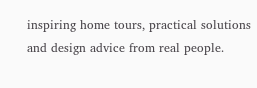inspiring home tours, practical solutions and design advice from real people.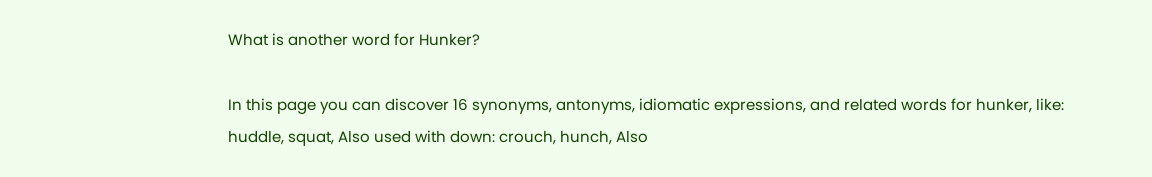What is another word for Hunker?

In this page you can discover 16 synonyms, antonyms, idiomatic expressions, and related words for hunker, like: huddle, squat, Also used with down: crouch, hunch, Also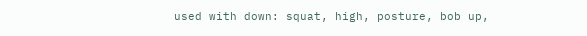used with down: squat, high, posture, bob up,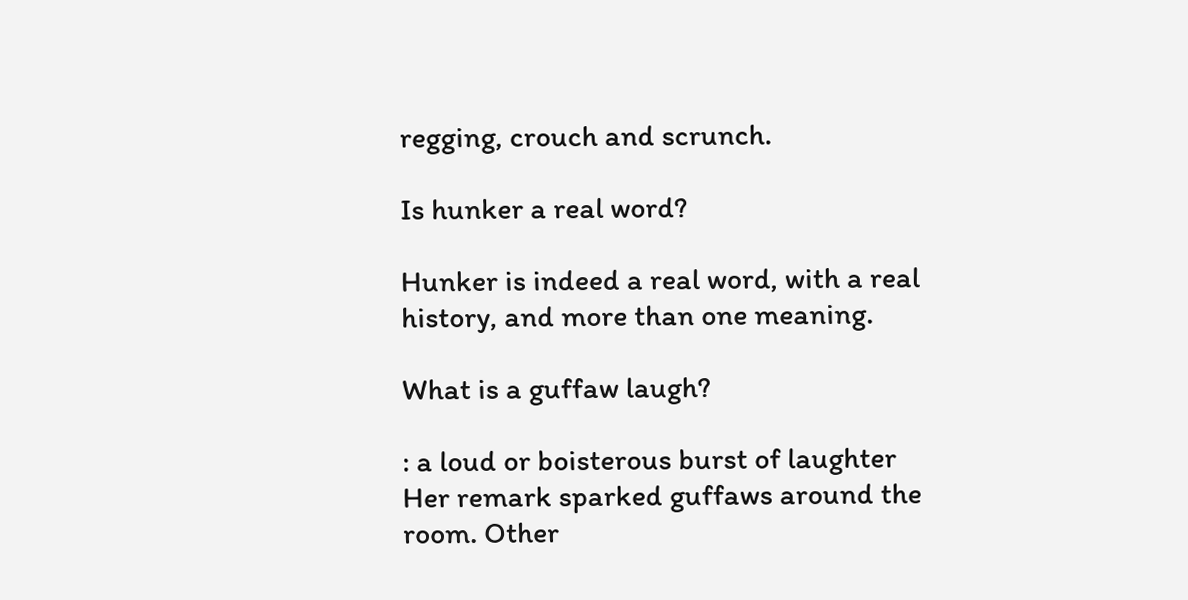regging, crouch and scrunch.

Is hunker a real word?

Hunker is indeed a real word, with a real history, and more than one meaning.

What is a guffaw laugh?

: a loud or boisterous burst of laughter Her remark sparked guffaws around the room. Other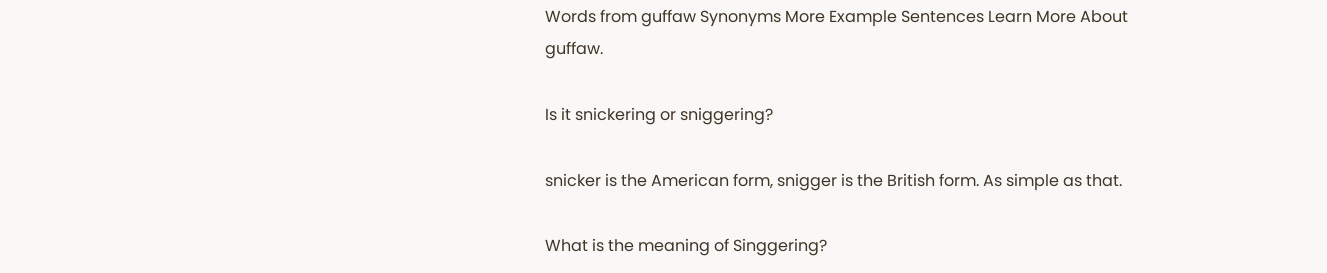Words from guffaw Synonyms More Example Sentences Learn More About guffaw.

Is it snickering or sniggering?

snicker is the American form, snigger is the British form. As simple as that.

What is the meaning of Singgering?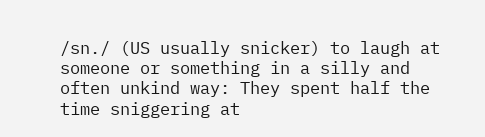/sn./ (US usually snicker) to laugh at someone or something in a silly and often unkind way: They spent half the time sniggering at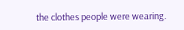the clothes people were wearing.